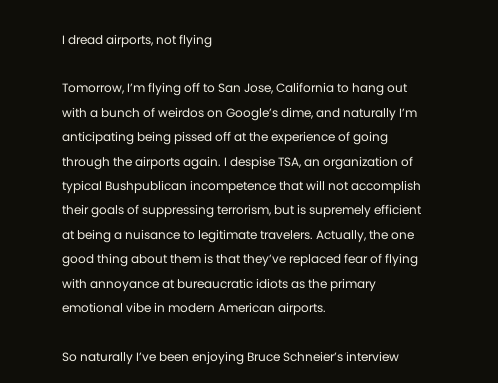I dread airports, not flying

Tomorrow, I’m flying off to San Jose, California to hang out with a bunch of weirdos on Google’s dime, and naturally I’m anticipating being pissed off at the experience of going through the airports again. I despise TSA, an organization of typical Bushpublican incompetence that will not accomplish their goals of suppressing terrorism, but is supremely efficient at being a nuisance to legitimate travelers. Actually, the one good thing about them is that they’ve replaced fear of flying with annoyance at bureaucratic idiots as the primary emotional vibe in modern American airports.

So naturally I’ve been enjoying Bruce Schneier’s interview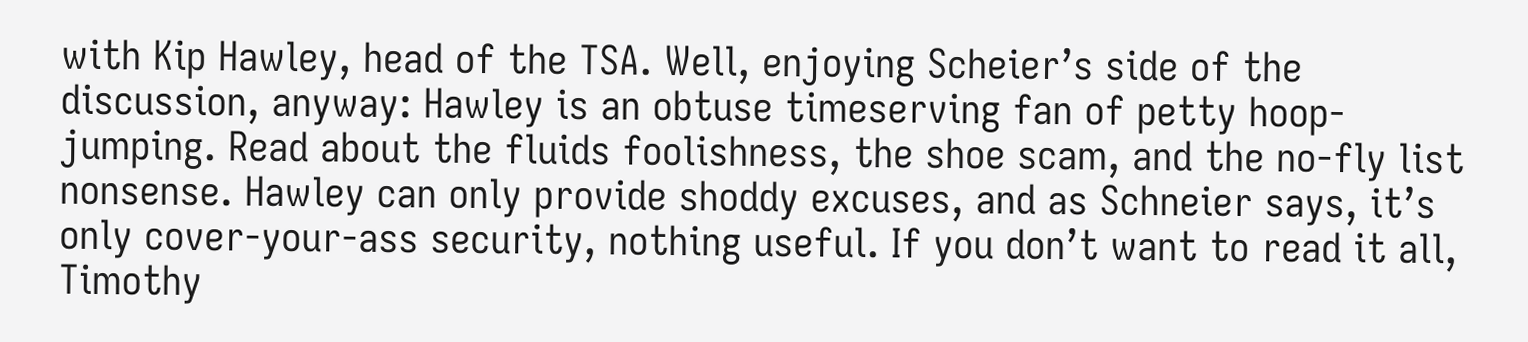with Kip Hawley, head of the TSA. Well, enjoying Scheier’s side of the discussion, anyway: Hawley is an obtuse timeserving fan of petty hoop-jumping. Read about the fluids foolishness, the shoe scam, and the no-fly list nonsense. Hawley can only provide shoddy excuses, and as Schneier says, it’s only cover-your-ass security, nothing useful. If you don’t want to read it all, Timothy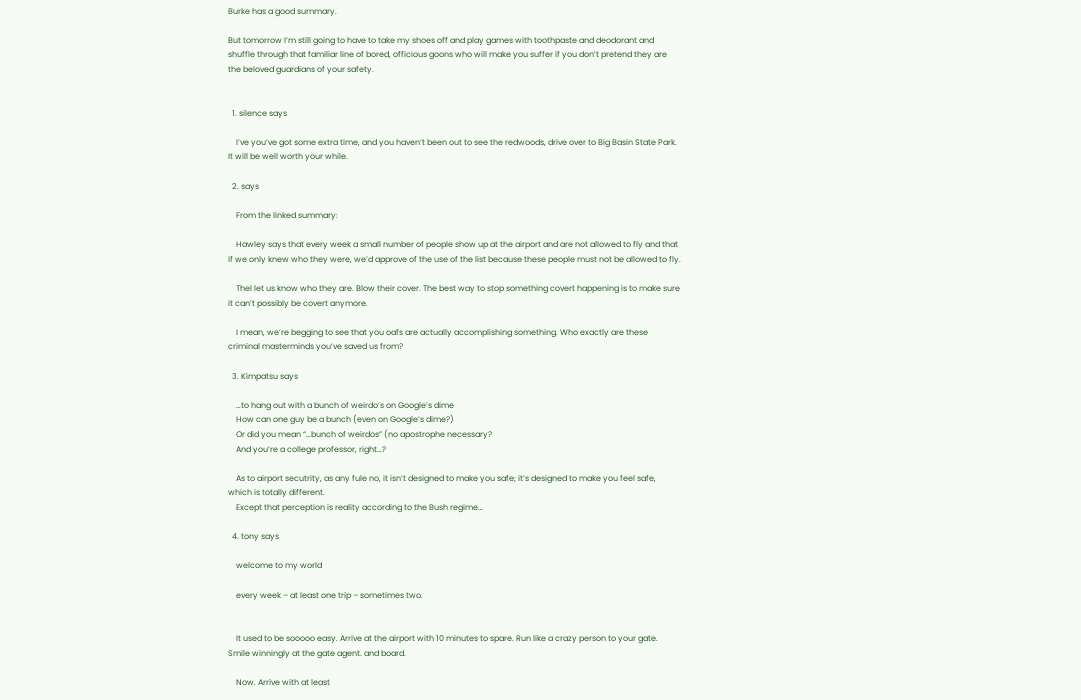Burke has a good summary.

But tomorrow I’m still going to have to take my shoes off and play games with toothpaste and deodorant and shuffle through that familiar line of bored, officious goons who will make you suffer if you don’t pretend they are the beloved guardians of your safety.


  1. silence says

    I’ve you’ve got some extra time, and you haven’t been out to see the redwoods, drive over to Big Basin State Park. It will be well worth your while.

  2. says

    From the linked summary:

    Hawley says that every week a small number of people show up at the airport and are not allowed to fly and that if we only knew who they were, we’d approve of the use of the list because these people must not be allowed to fly.

    Thel let us know who they are. Blow their cover. The best way to stop something covert happening is to make sure it can’t possibly be covert anymore.

    I mean, we’re begging to see that you oafs are actually accomplishing something. Who exactly are these criminal masterminds you’ve saved us from?

  3. Kimpatsu says

    …to hang out with a bunch of weirdo’s on Google’s dime
    How can one guy be a bunch (even on Google’s dime?)
    Or did you mean “…bunch of weirdos” (no apostrophe necessary?
    And you’re a college professor, right…?

    As to airport secutrity, as any fule no, it isn’t designed to make you safe; it’s designed to make you feel safe, which is totally different.
    Except that perception is reality according to the Bush regime…

  4. tony says

    welcome to my world

    every week – at least one trip – sometimes two.


    It used to be sooooo easy. Arrive at the airport with 10 minutes to spare. Run like a crazy person to your gate. Smile winningly at the gate agent. and board.

    Now. Arrive with at least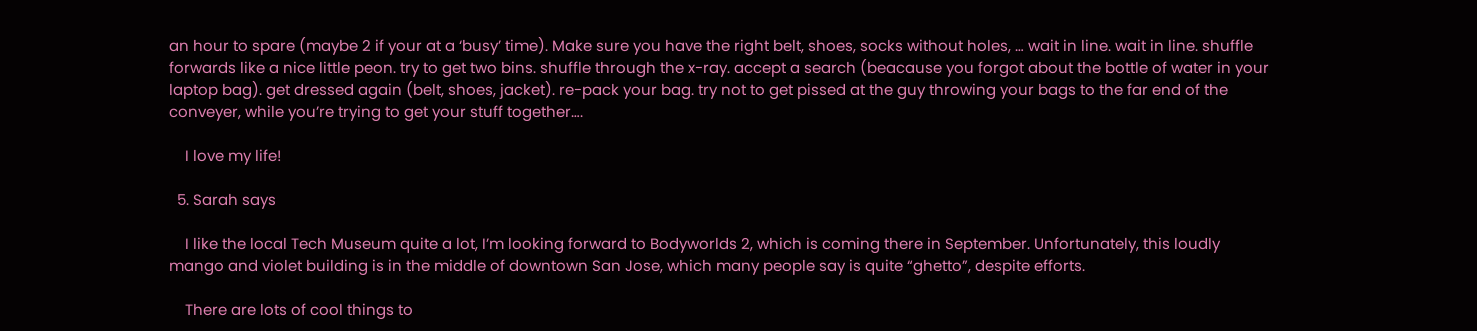an hour to spare (maybe 2 if your at a ‘busy’ time). Make sure you have the right belt, shoes, socks without holes, … wait in line. wait in line. shuffle forwards like a nice little peon. try to get two bins. shuffle through the x-ray. accept a search (beacause you forgot about the bottle of water in your laptop bag). get dressed again (belt, shoes, jacket). re-pack your bag. try not to get pissed at the guy throwing your bags to the far end of the conveyer, while you’re trying to get your stuff together….

    I love my life!

  5. Sarah says

    I like the local Tech Museum quite a lot, I’m looking forward to Bodyworlds 2, which is coming there in September. Unfortunately, this loudly mango and violet building is in the middle of downtown San Jose, which many people say is quite “ghetto”, despite efforts.

    There are lots of cool things to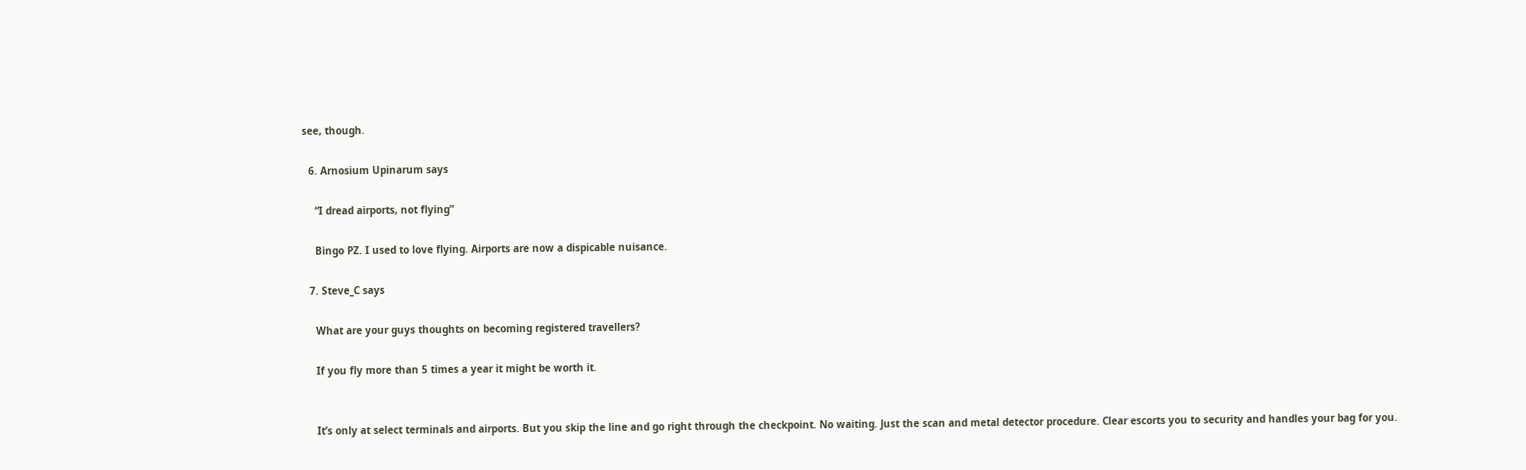see, though.

  6. Arnosium Upinarum says

    “I dread airports, not flying”

    Bingo PZ. I used to love flying. Airports are now a dispicable nuisance.

  7. Steve_C says

    What are your guys thoughts on becoming registered travellers?

    If you fly more than 5 times a year it might be worth it.


    It’s only at select terminals and airports. But you skip the line and go right through the checkpoint. No waiting. Just the scan and metal detector procedure. Clear escorts you to security and handles your bag for you.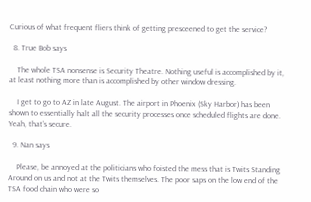Curious of what frequent fliers think of getting presceened to get the service?

  8. True Bob says

    The whole TSA nonsense is Security Theatre. Nothing useful is accomplished by it, at least nothing more than is accomplished by other window dressing.

    I get to go to AZ in late August. The airport in Phoenix (Sky Harbor) has been shown to essentially halt all the security processes once scheduled flights are done. Yeah, that’s secure.

  9. Nan says

    Please, be annoyed at the politicians who foisted the mess that is Twits Standing Around on us and not at the Twits themselves. The poor saps on the low end of the TSA food chain who were so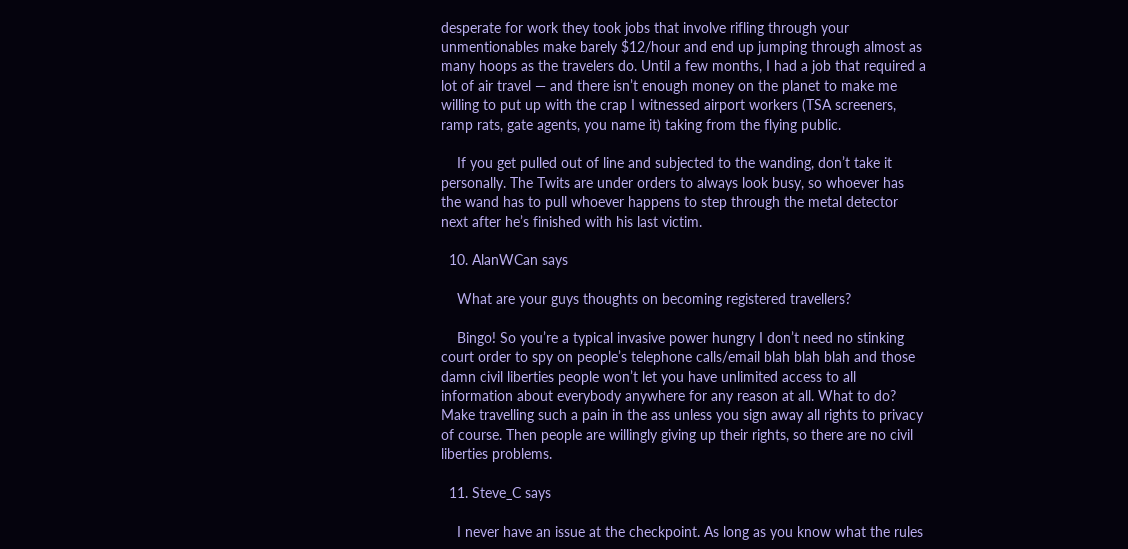desperate for work they took jobs that involve rifling through your unmentionables make barely $12/hour and end up jumping through almost as many hoops as the travelers do. Until a few months, I had a job that required a lot of air travel — and there isn’t enough money on the planet to make me willing to put up with the crap I witnessed airport workers (TSA screeners, ramp rats, gate agents, you name it) taking from the flying public.

    If you get pulled out of line and subjected to the wanding, don’t take it personally. The Twits are under orders to always look busy, so whoever has the wand has to pull whoever happens to step through the metal detector next after he’s finished with his last victim.

  10. AlanWCan says

    What are your guys thoughts on becoming registered travellers?

    Bingo! So you’re a typical invasive power hungry I don’t need no stinking court order to spy on people’s telephone calls/email blah blah blah and those damn civil liberties people won’t let you have unlimited access to all information about everybody anywhere for any reason at all. What to do? Make travelling such a pain in the ass unless you sign away all rights to privacy of course. Then people are willingly giving up their rights, so there are no civil liberties problems.

  11. Steve_C says

    I never have an issue at the checkpoint. As long as you know what the rules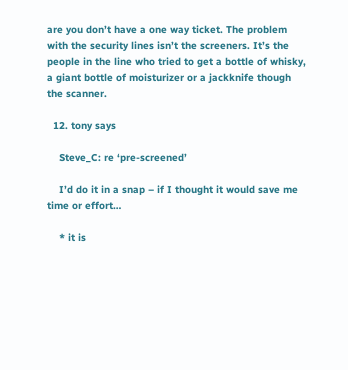are you don’t have a one way ticket. The problem with the security lines isn’t the screeners. It’s the people in the line who tried to get a bottle of whisky, a giant bottle of moisturizer or a jackknife though the scanner.

  12. tony says

    Steve_C: re ‘pre-screened’

    I’d do it in a snap – if I thought it would save me time or effort…

    * it is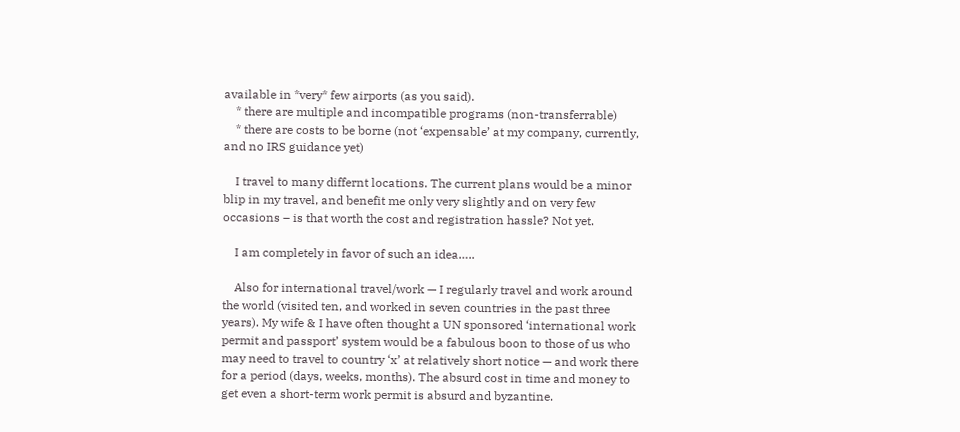available in *very* few airports (as you said).
    * there are multiple and incompatible programs (non-transferrable)
    * there are costs to be borne (not ‘expensable’ at my company, currently, and no IRS guidance yet)

    I travel to many differnt locations. The current plans would be a minor blip in my travel, and benefit me only very slightly and on very few occasions – is that worth the cost and registration hassle? Not yet.

    I am completely in favor of such an idea…..

    Also for international travel/work — I regularly travel and work around the world (visited ten, and worked in seven countries in the past three years). My wife & I have often thought a UN sponsored ‘international work permit and passport’ system would be a fabulous boon to those of us who may need to travel to country ‘x’ at relatively short notice — and work there for a period (days, weeks, months). The absurd cost in time and money to get even a short-term work permit is absurd and byzantine.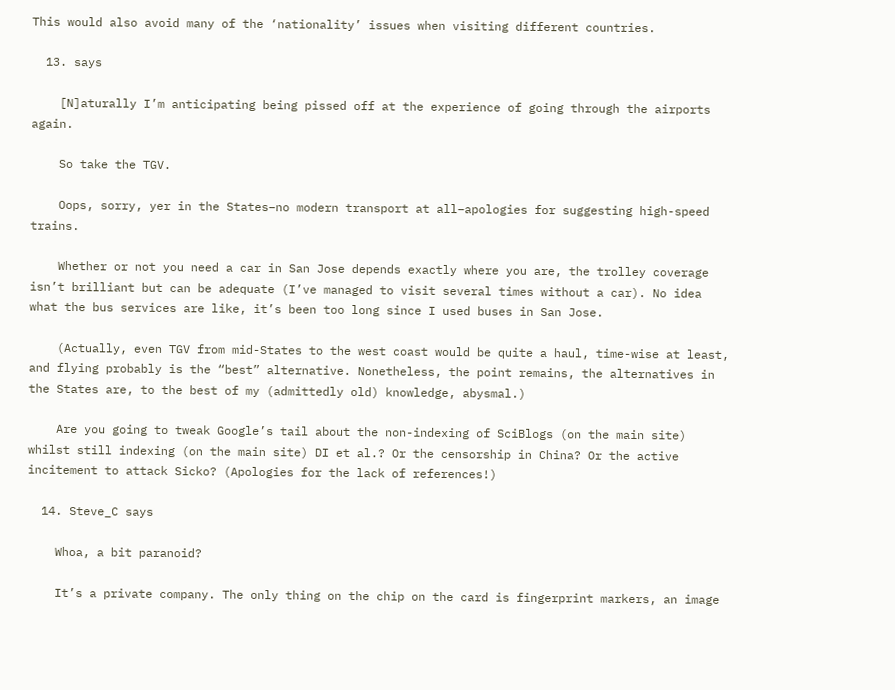This would also avoid many of the ‘nationality’ issues when visiting different countries.

  13. says

    [N]aturally I’m anticipating being pissed off at the experience of going through the airports again.

    So take the TGV.

    Oops, sorry, yer in the States–no modern transport at all–apologies for suggesting high-speed trains.

    Whether or not you need a car in San Jose depends exactly where you are, the trolley coverage isn’t brilliant but can be adequate (I’ve managed to visit several times without a car). No idea what the bus services are like, it’s been too long since I used buses in San Jose.

    (Actually, even TGV from mid-States to the west coast would be quite a haul, time-wise at least, and flying probably is the “best” alternative. Nonetheless, the point remains, the alternatives in the States are, to the best of my (admittedly old) knowledge, abysmal.)

    Are you going to tweak Google’s tail about the non-indexing of SciBlogs (on the main site) whilst still indexing (on the main site) DI et al.? Or the censorship in China? Or the active incitement to attack Sicko? (Apologies for the lack of references!)

  14. Steve_C says

    Whoa, a bit paranoid?

    It’s a private company. The only thing on the chip on the card is fingerprint markers, an image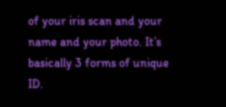of your iris scan and your name and your photo. It’s basically 3 forms of unique ID.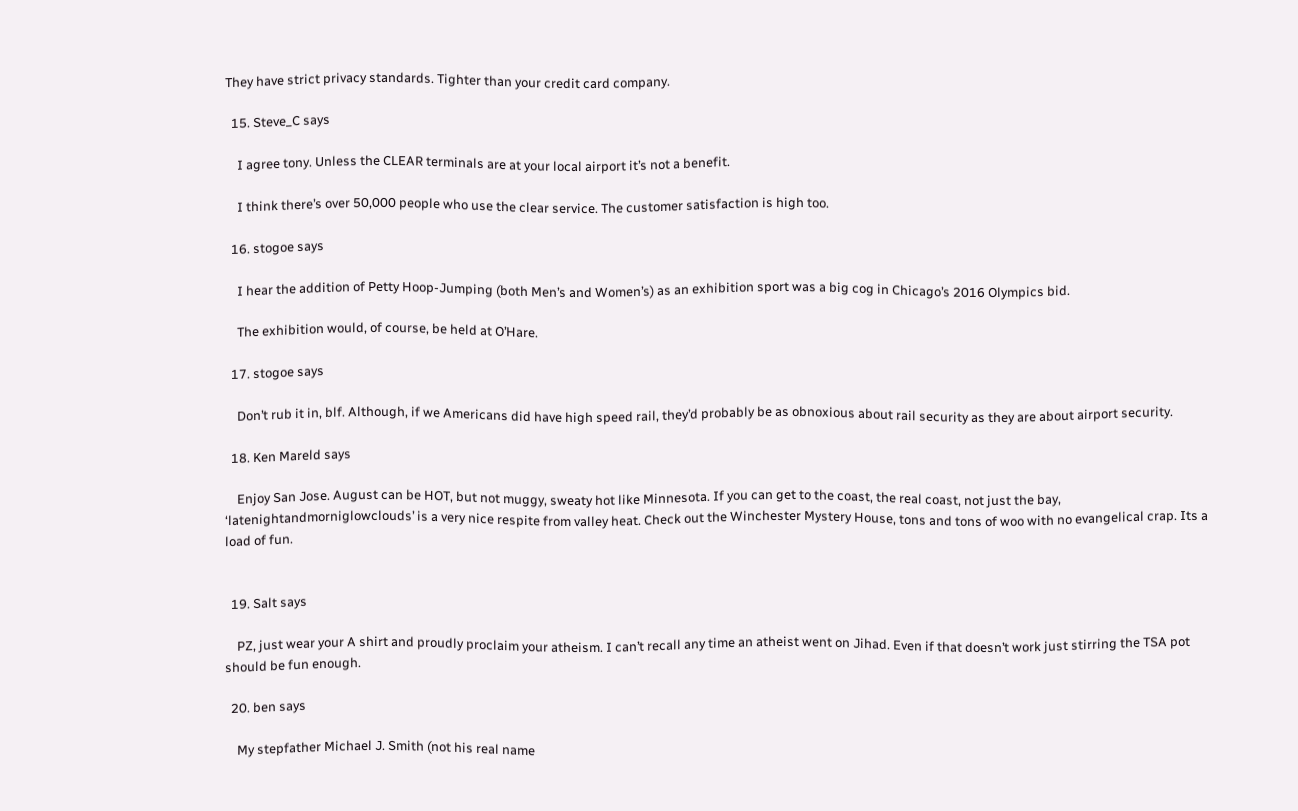They have strict privacy standards. Tighter than your credit card company.

  15. Steve_C says

    I agree tony. Unless the CLEAR terminals are at your local airport it’s not a benefit.

    I think there’s over 50,000 people who use the clear service. The customer satisfaction is high too.

  16. stogoe says

    I hear the addition of Petty Hoop-Jumping (both Men’s and Women’s) as an exhibition sport was a big cog in Chicago’s 2016 Olympics bid.

    The exhibition would, of course, be held at O’Hare.

  17. stogoe says

    Don’t rub it in, blf. Although, if we Americans did have high speed rail, they’d probably be as obnoxious about rail security as they are about airport security.

  18. Ken Mareld says

    Enjoy San Jose. August can be HOT, but not muggy, sweaty hot like Minnesota. If you can get to the coast, the real coast, not just the bay, ‘latenightandmorniglowclouds’ is a very nice respite from valley heat. Check out the Winchester Mystery House, tons and tons of woo with no evangelical crap. Its a load of fun.


  19. Salt says

    PZ, just wear your A shirt and proudly proclaim your atheism. I can’t recall any time an atheist went on Jihad. Even if that doesn’t work just stirring the TSA pot should be fun enough.

  20. ben says

    My stepfather Michael J. Smith (not his real name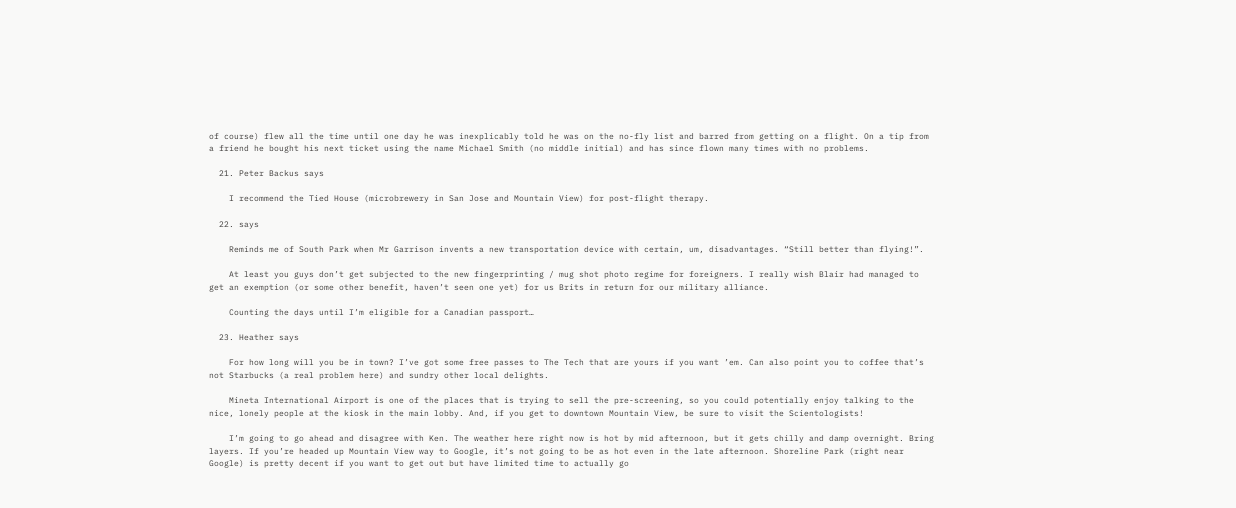of course) flew all the time until one day he was inexplicably told he was on the no-fly list and barred from getting on a flight. On a tip from a friend he bought his next ticket using the name Michael Smith (no middle initial) and has since flown many times with no problems.

  21. Peter Backus says

    I recommend the Tied House (microbrewery in San Jose and Mountain View) for post-flight therapy.

  22. says

    Reminds me of South Park when Mr Garrison invents a new transportation device with certain, um, disadvantages. “Still better than flying!”.

    At least you guys don’t get subjected to the new fingerprinting / mug shot photo regime for foreigners. I really wish Blair had managed to get an exemption (or some other benefit, haven’t seen one yet) for us Brits in return for our military alliance.

    Counting the days until I’m eligible for a Canadian passport…

  23. Heather says

    For how long will you be in town? I’ve got some free passes to The Tech that are yours if you want ’em. Can also point you to coffee that’s not Starbucks (a real problem here) and sundry other local delights.

    Mineta International Airport is one of the places that is trying to sell the pre-screening, so you could potentially enjoy talking to the nice, lonely people at the kiosk in the main lobby. And, if you get to downtown Mountain View, be sure to visit the Scientologists!

    I’m going to go ahead and disagree with Ken. The weather here right now is hot by mid afternoon, but it gets chilly and damp overnight. Bring layers. If you’re headed up Mountain View way to Google, it’s not going to be as hot even in the late afternoon. Shoreline Park (right near Google) is pretty decent if you want to get out but have limited time to actually go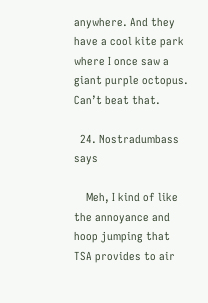anywhere. And they have a cool kite park where I once saw a giant purple octopus. Can’t beat that.

  24. Nostradumbass says

    Meh, I kind of like the annoyance and hoop jumping that TSA provides to air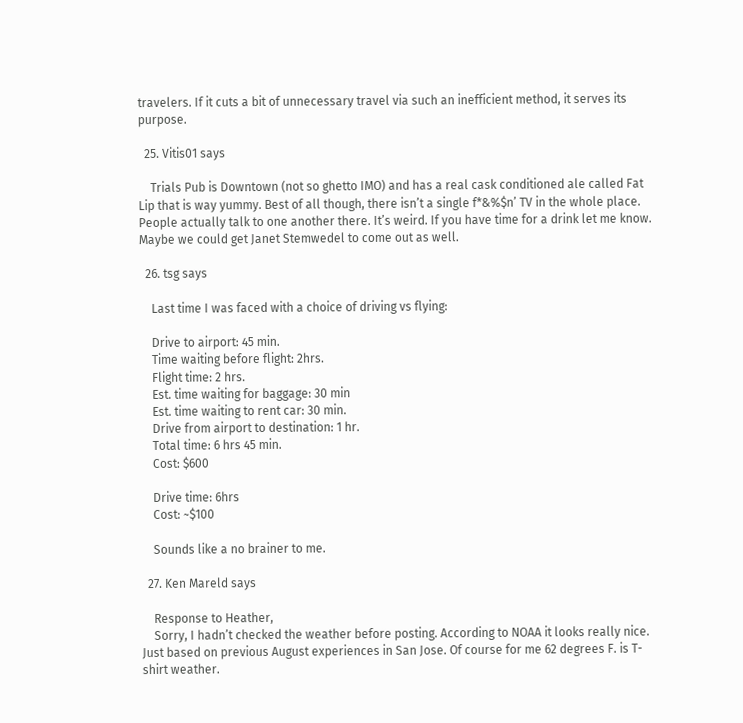travelers. If it cuts a bit of unnecessary travel via such an inefficient method, it serves its purpose.

  25. Vitis01 says

    Trials Pub is Downtown (not so ghetto IMO) and has a real cask conditioned ale called Fat Lip that is way yummy. Best of all though, there isn’t a single f*&%$n’ TV in the whole place. People actually talk to one another there. It’s weird. If you have time for a drink let me know. Maybe we could get Janet Stemwedel to come out as well.

  26. tsg says

    Last time I was faced with a choice of driving vs flying:

    Drive to airport: 45 min.
    Time waiting before flight: 2hrs.
    Flight time: 2 hrs.
    Est. time waiting for baggage: 30 min
    Est. time waiting to rent car: 30 min.
    Drive from airport to destination: 1 hr.
    Total time: 6 hrs 45 min.
    Cost: $600

    Drive time: 6hrs
    Cost: ~$100

    Sounds like a no brainer to me.

  27. Ken Mareld says

    Response to Heather,
    Sorry, I hadn’t checked the weather before posting. According to NOAA it looks really nice. Just based on previous August experiences in San Jose. Of course for me 62 degrees F. is T-shirt weather.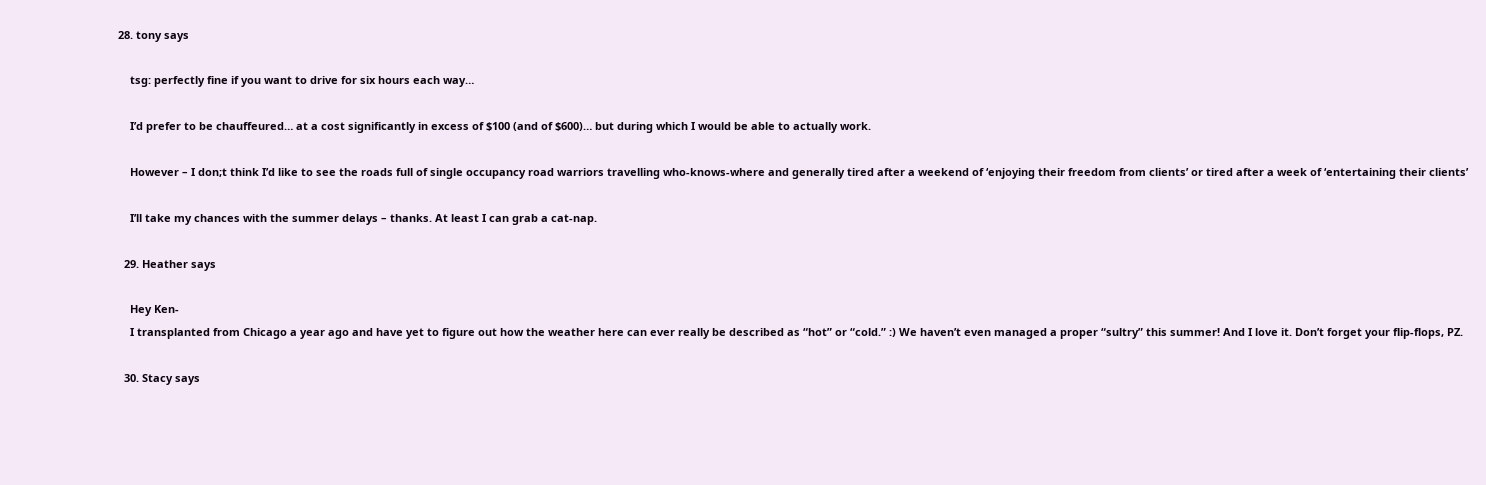28. tony says

    tsg: perfectly fine if you want to drive for six hours each way…

    I’d prefer to be chauffeured… at a cost significantly in excess of $100 (and of $600)… but during which I would be able to actually work.

    However – I don;t think I’d like to see the roads full of single occupancy road warriors travelling who-knows-where and generally tired after a weekend of ‘enjoying their freedom from clients’ or tired after a week of ‘entertaining their clients’

    I’ll take my chances with the summer delays – thanks. At least I can grab a cat-nap.

  29. Heather says

    Hey Ken-
    I transplanted from Chicago a year ago and have yet to figure out how the weather here can ever really be described as “hot” or “cold.” :) We haven’t even managed a proper “sultry” this summer! And I love it. Don’t forget your flip-flops, PZ.

  30. Stacy says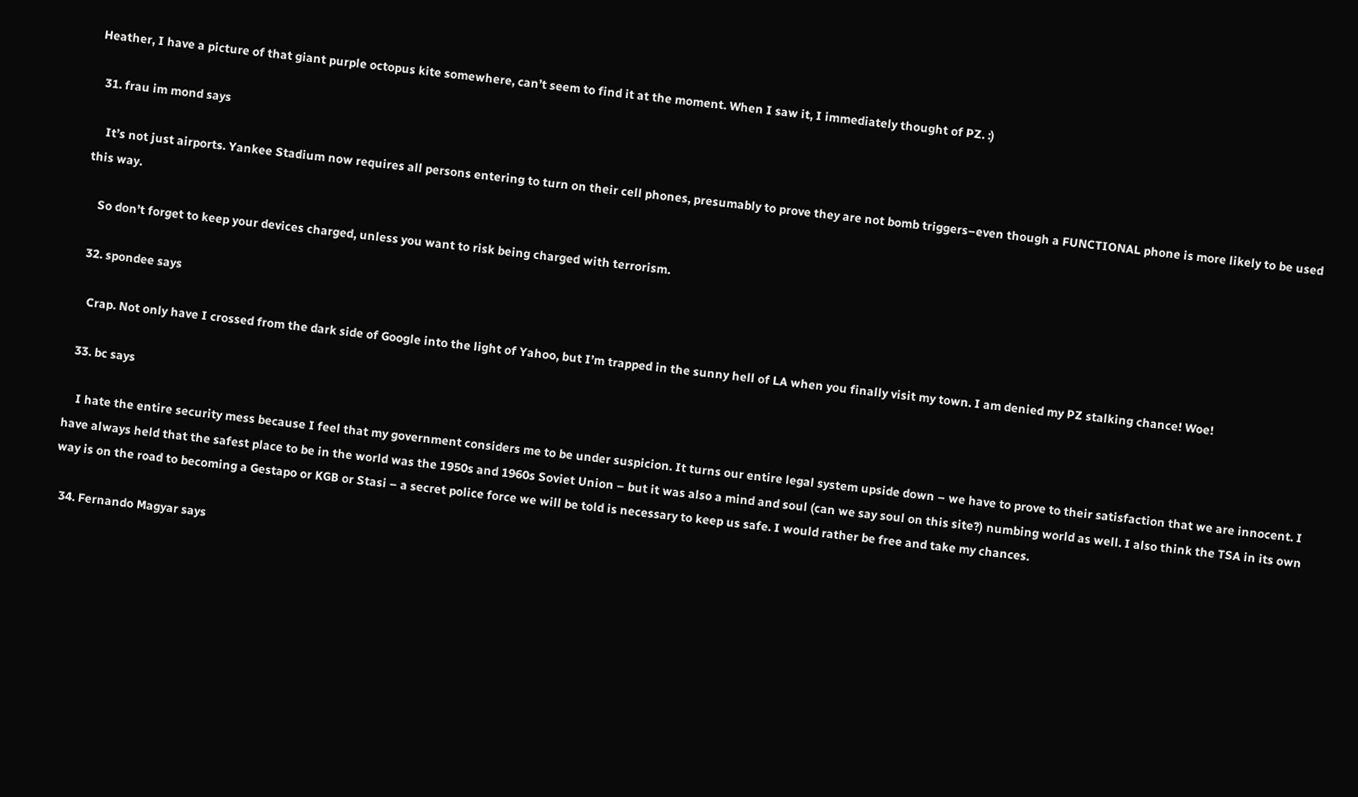Heather, I have a picture of that giant purple octopus kite somewhere, can’t seem to find it at the moment. When I saw it, I immediately thought of PZ. :)

  31. frau im mond says

    It’s not just airports. Yankee Stadium now requires all persons entering to turn on their cell phones, presumably to prove they are not bomb triggers–even though a FUNCTIONAL phone is more likely to be used this way.

    So don’t forget to keep your devices charged, unless you want to risk being charged with terrorism.

  32. spondee says

    Crap. Not only have I crossed from the dark side of Google into the light of Yahoo, but I’m trapped in the sunny hell of LA when you finally visit my town. I am denied my PZ stalking chance! Woe!

  33. bc says

    I hate the entire security mess because I feel that my government considers me to be under suspicion. It turns our entire legal system upside down – we have to prove to their satisfaction that we are innocent. I have always held that the safest place to be in the world was the 1950s and 1960s Soviet Union – but it was also a mind and soul (can we say soul on this site?) numbing world as well. I also think the TSA in its own way is on the road to becoming a Gestapo or KGB or Stasi – a secret police force we will be told is necessary to keep us safe. I would rather be free and take my chances.

  34. Fernando Magyar says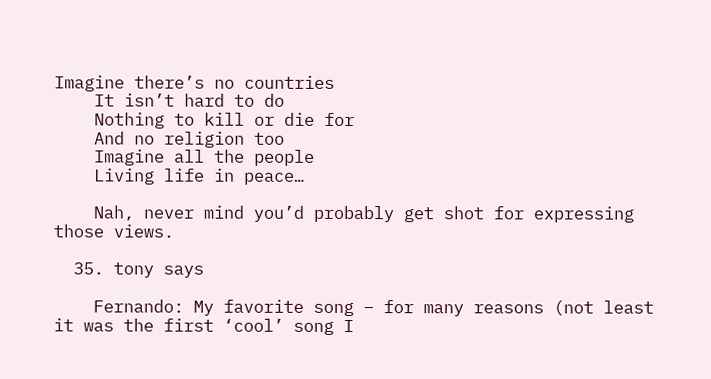Imagine there’s no countries
    It isn’t hard to do
    Nothing to kill or die for
    And no religion too
    Imagine all the people
    Living life in peace…

    Nah, never mind you’d probably get shot for expressing those views.

  35. tony says

    Fernando: My favorite song – for many reasons (not least it was the first ‘cool’ song I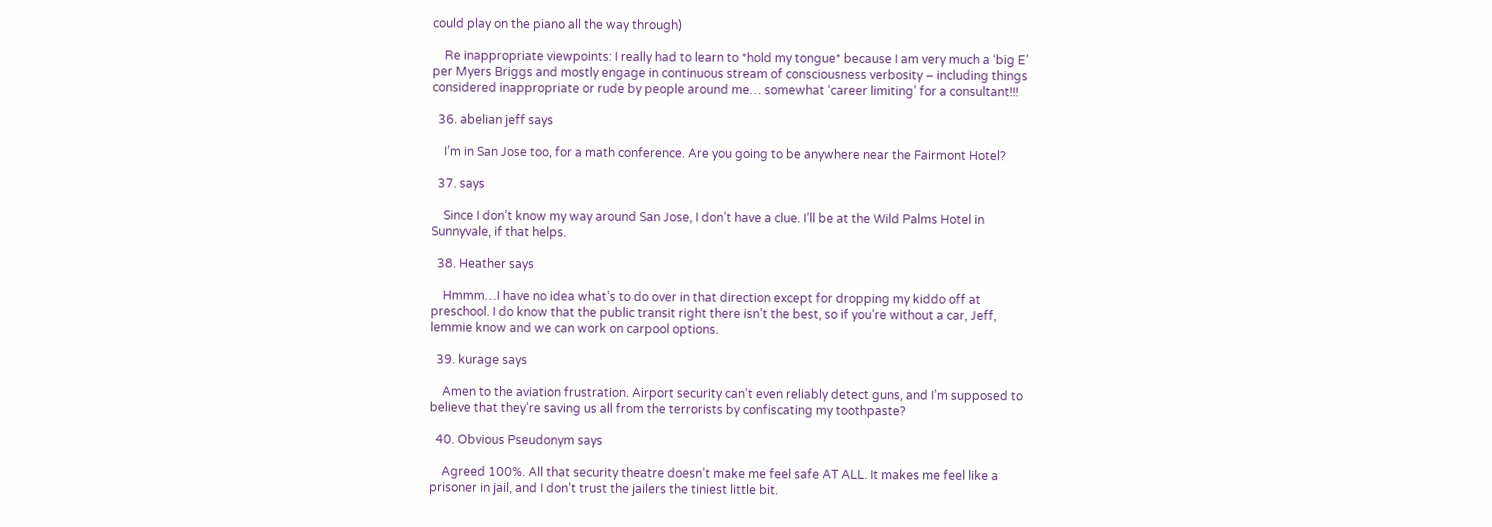could play on the piano all the way through)

    Re inappropriate viewpoints: I really had to learn to *hold my tongue* because I am very much a ‘big E’ per Myers Briggs and mostly engage in continuous stream of consciousness verbosity – including things considered inappropriate or rude by people around me… somewhat ‘career limiting’ for a consultant!!!

  36. abelian jeff says

    I’m in San Jose too, for a math conference. Are you going to be anywhere near the Fairmont Hotel?

  37. says

    Since I don’t know my way around San Jose, I don’t have a clue. I’ll be at the Wild Palms Hotel in Sunnyvale, if that helps.

  38. Heather says

    Hmmm…I have no idea what’s to do over in that direction except for dropping my kiddo off at preschool. I do know that the public transit right there isn’t the best, so if you’re without a car, Jeff, lemmie know and we can work on carpool options.

  39. kurage says

    Amen to the aviation frustration. Airport security can’t even reliably detect guns, and I’m supposed to believe that they’re saving us all from the terrorists by confiscating my toothpaste?

  40. Obvious Pseudonym says

    Agreed 100%. All that security theatre doesn’t make me feel safe AT ALL. It makes me feel like a prisoner in jail, and I don’t trust the jailers the tiniest little bit.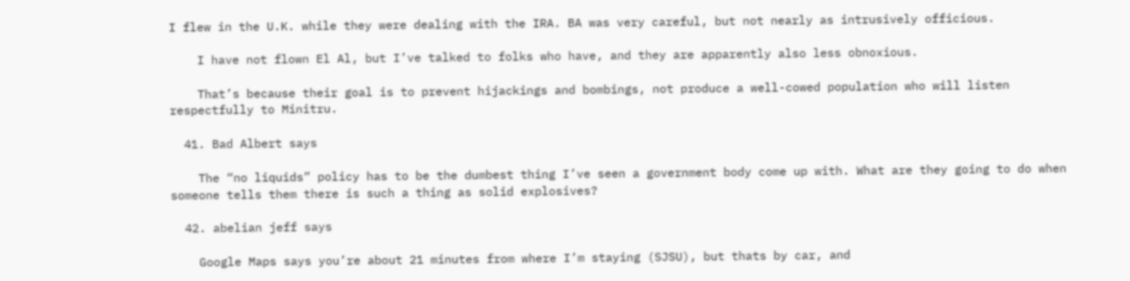I flew in the U.K. while they were dealing with the IRA. BA was very careful, but not nearly as intrusively officious.

    I have not flown El Al, but I’ve talked to folks who have, and they are apparently also less obnoxious.

    That’s because their goal is to prevent hijackings and bombings, not produce a well-cowed population who will listen respectfully to Minitru.

  41. Bad Albert says

    The “no liquids” policy has to be the dumbest thing I’ve seen a government body come up with. What are they going to do when someone tells them there is such a thing as solid explosives?

  42. abelian jeff says

    Google Maps says you’re about 21 minutes from where I’m staying (SJSU), but thats by car, and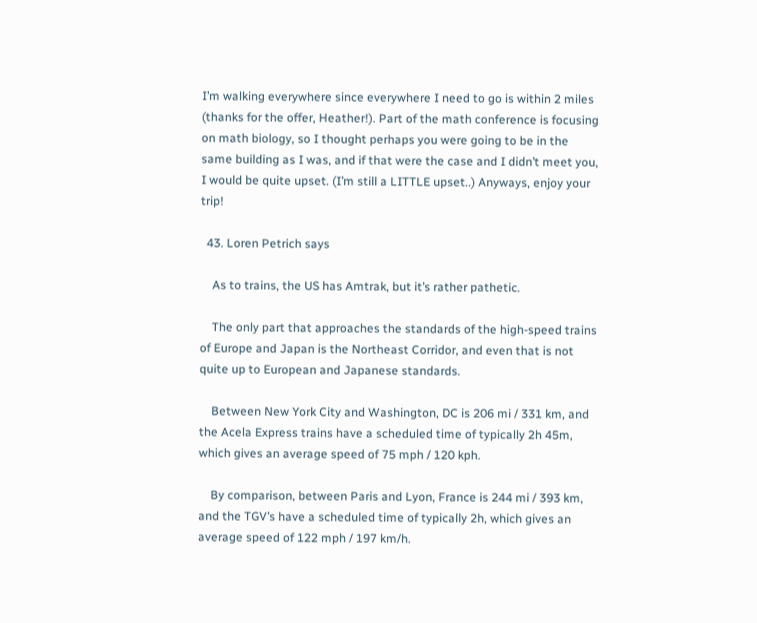I’m walking everywhere since everywhere I need to go is within 2 miles (thanks for the offer, Heather!). Part of the math conference is focusing on math biology, so I thought perhaps you were going to be in the same building as I was, and if that were the case and I didn’t meet you, I would be quite upset. (I’m still a LITTLE upset..) Anyways, enjoy your trip!

  43. Loren Petrich says

    As to trains, the US has Amtrak, but it’s rather pathetic.

    The only part that approaches the standards of the high-speed trains of Europe and Japan is the Northeast Corridor, and even that is not quite up to European and Japanese standards.

    Between New York City and Washington, DC is 206 mi / 331 km, and the Acela Express trains have a scheduled time of typically 2h 45m, which gives an average speed of 75 mph / 120 kph.

    By comparison, between Paris and Lyon, France is 244 mi / 393 km, and the TGV’s have a scheduled time of typically 2h, which gives an average speed of 122 mph / 197 km/h.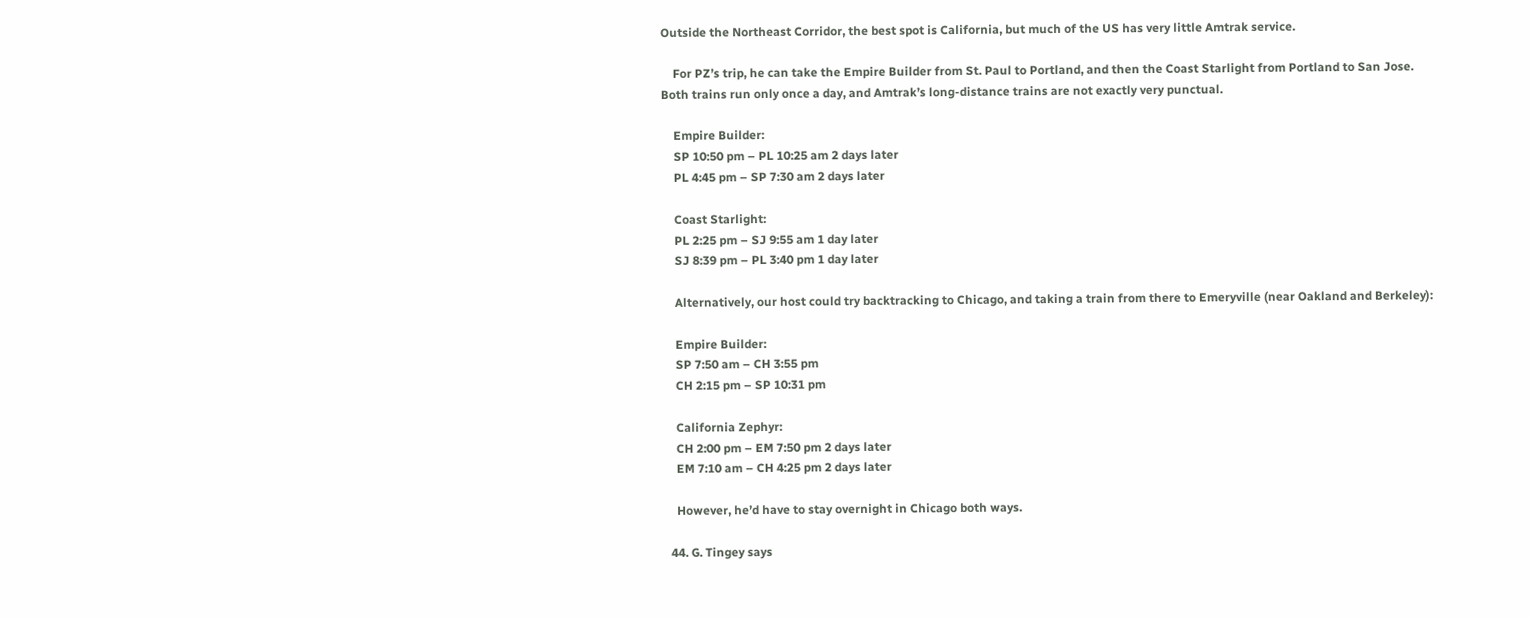Outside the Northeast Corridor, the best spot is California, but much of the US has very little Amtrak service.

    For PZ’s trip, he can take the Empire Builder from St. Paul to Portland, and then the Coast Starlight from Portland to San Jose. Both trains run only once a day, and Amtrak’s long-distance trains are not exactly very punctual.

    Empire Builder:
    SP 10:50 pm – PL 10:25 am 2 days later
    PL 4:45 pm – SP 7:30 am 2 days later

    Coast Starlight:
    PL 2:25 pm – SJ 9:55 am 1 day later
    SJ 8:39 pm – PL 3:40 pm 1 day later

    Alternatively, our host could try backtracking to Chicago, and taking a train from there to Emeryville (near Oakland and Berkeley):

    Empire Builder:
    SP 7:50 am – CH 3:55 pm
    CH 2:15 pm – SP 10:31 pm

    California Zephyr:
    CH 2:00 pm – EM 7:50 pm 2 days later
    EM 7:10 am – CH 4:25 pm 2 days later

    However, he’d have to stay overnight in Chicago both ways.

  44. G. Tingey says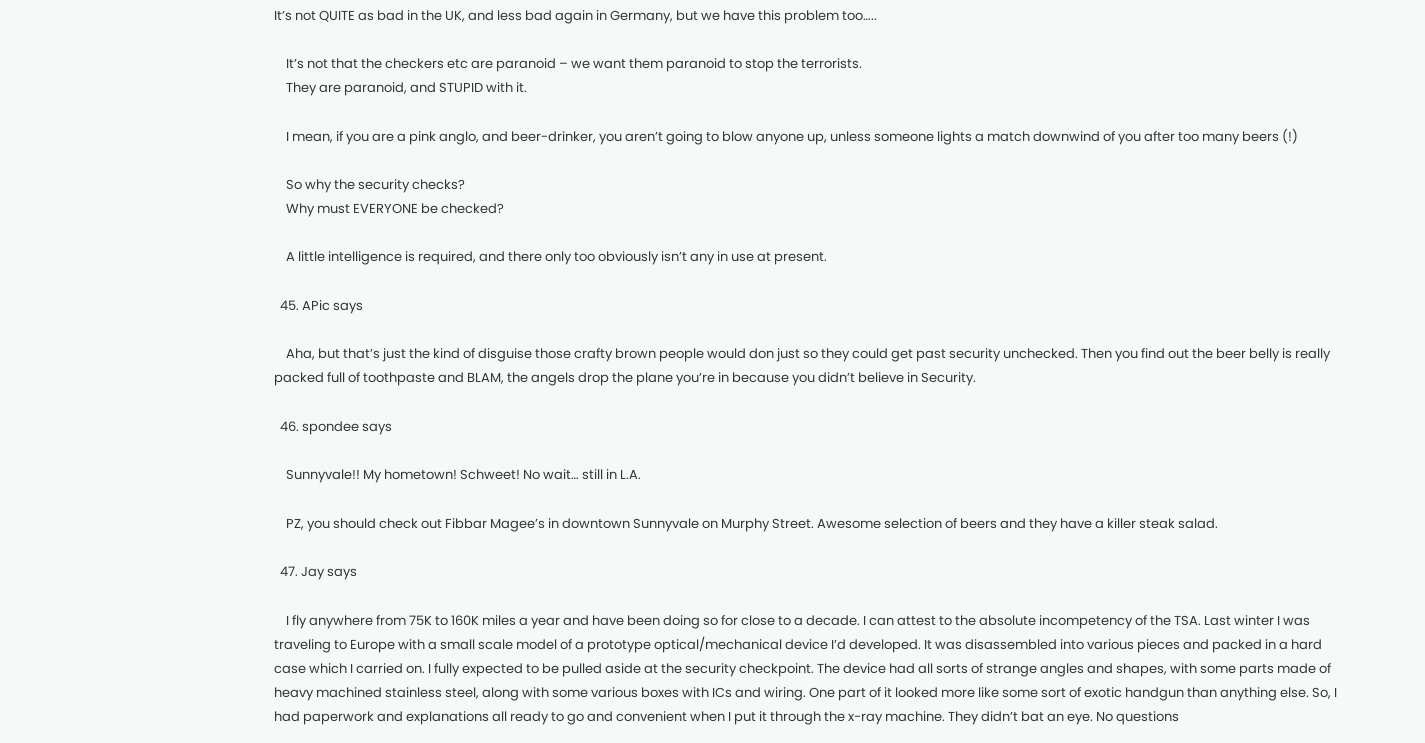It’s not QUITE as bad in the UK, and less bad again in Germany, but we have this problem too…..

    It’s not that the checkers etc are paranoid – we want them paranoid to stop the terrorists.
    They are paranoid, and STUPID with it.

    I mean, if you are a pink anglo, and beer-drinker, you aren’t going to blow anyone up, unless someone lights a match downwind of you after too many beers (!)

    So why the security checks?
    Why must EVERYONE be checked?

    A little intelligence is required, and there only too obviously isn’t any in use at present.

  45. APic says

    Aha, but that’s just the kind of disguise those crafty brown people would don just so they could get past security unchecked. Then you find out the beer belly is really packed full of toothpaste and BLAM, the angels drop the plane you’re in because you didn’t believe in Security.

  46. spondee says

    Sunnyvale!! My hometown! Schweet! No wait… still in L.A.

    PZ, you should check out Fibbar Magee’s in downtown Sunnyvale on Murphy Street. Awesome selection of beers and they have a killer steak salad.

  47. Jay says

    I fly anywhere from 75K to 160K miles a year and have been doing so for close to a decade. I can attest to the absolute incompetency of the TSA. Last winter I was traveling to Europe with a small scale model of a prototype optical/mechanical device I’d developed. It was disassembled into various pieces and packed in a hard case which I carried on. I fully expected to be pulled aside at the security checkpoint. The device had all sorts of strange angles and shapes, with some parts made of heavy machined stainless steel, along with some various boxes with ICs and wiring. One part of it looked more like some sort of exotic handgun than anything else. So, I had paperwork and explanations all ready to go and convenient when I put it through the x-ray machine. They didn’t bat an eye. No questions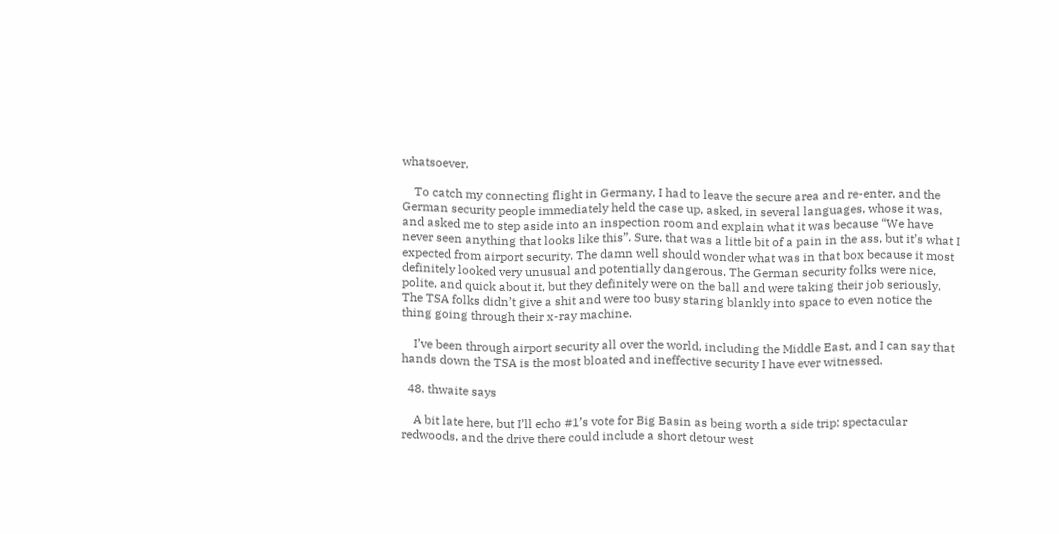whatsoever.

    To catch my connecting flight in Germany, I had to leave the secure area and re-enter, and the German security people immediately held the case up, asked, in several languages, whose it was, and asked me to step aside into an inspection room and explain what it was because “We have never seen anything that looks like this”. Sure, that was a little bit of a pain in the ass, but it’s what I expected from airport security. The damn well should wonder what was in that box because it most definitely looked very unusual and potentially dangerous. The German security folks were nice, polite, and quick about it, but they definitely were on the ball and were taking their job seriously. The TSA folks didn’t give a shit and were too busy staring blankly into space to even notice the thing going through their x-ray machine.

    I’ve been through airport security all over the world, including the Middle East, and I can say that hands down the TSA is the most bloated and ineffective security I have ever witnessed.

  48. thwaite says

    A bit late here, but I’ll echo #1’s vote for Big Basin as being worth a side trip: spectacular redwoods, and the drive there could include a short detour west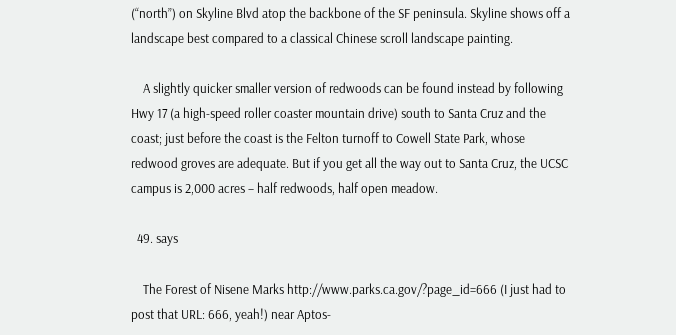(“north”) on Skyline Blvd atop the backbone of the SF peninsula. Skyline shows off a landscape best compared to a classical Chinese scroll landscape painting.

    A slightly quicker smaller version of redwoods can be found instead by following Hwy 17 (a high-speed roller coaster mountain drive) south to Santa Cruz and the coast; just before the coast is the Felton turnoff to Cowell State Park, whose redwood groves are adequate. But if you get all the way out to Santa Cruz, the UCSC campus is 2,000 acres – half redwoods, half open meadow.

  49. says

    The Forest of Nisene Marks http://www.parks.ca.gov/?page_id=666 (I just had to post that URL: 666, yeah!) near Aptos-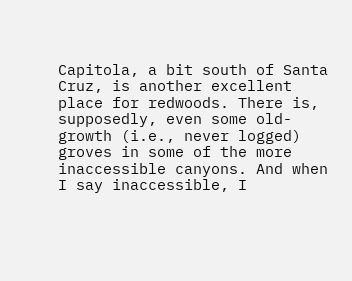Capitola, a bit south of Santa Cruz, is another excellent place for redwoods. There is, supposedly, even some old-growth (i.e., never logged) groves in some of the more inaccessible canyons. And when I say inaccessible, I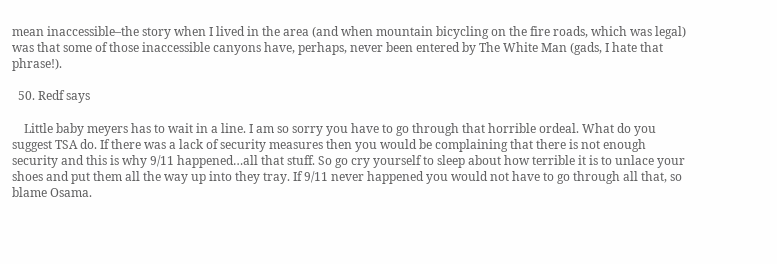mean inaccessible–the story when I lived in the area (and when mountain bicycling on the fire roads, which was legal) was that some of those inaccessible canyons have, perhaps, never been entered by The White Man (gads, I hate that phrase!).

  50. Redf says

    Little baby meyers has to wait in a line. I am so sorry you have to go through that horrible ordeal. What do you suggest TSA do. If there was a lack of security measures then you would be complaining that there is not enough security and this is why 9/11 happened…all that stuff. So go cry yourself to sleep about how terrible it is to unlace your shoes and put them all the way up into they tray. If 9/11 never happened you would not have to go through all that, so blame Osama.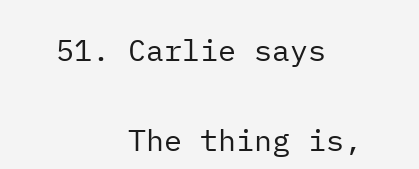51. Carlie says

    The thing is,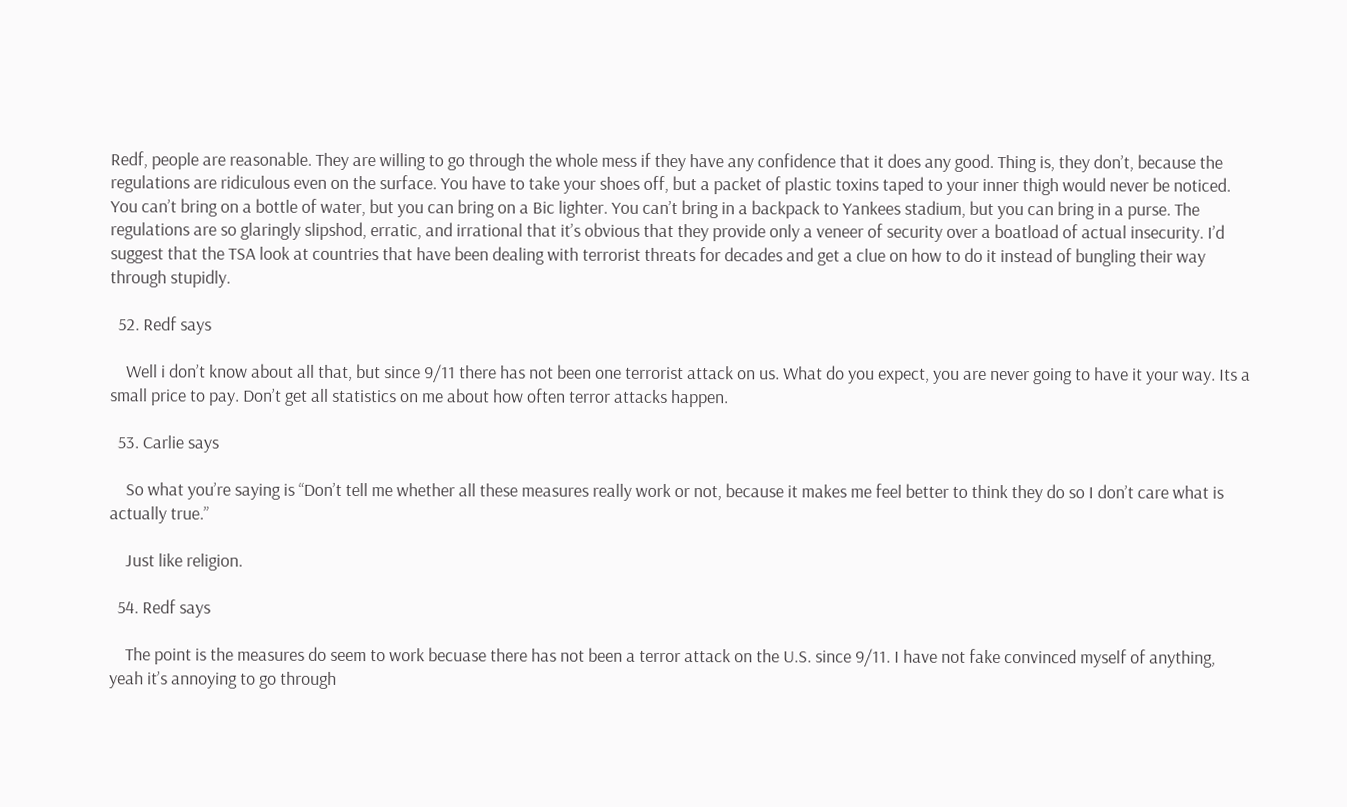Redf, people are reasonable. They are willing to go through the whole mess if they have any confidence that it does any good. Thing is, they don’t, because the regulations are ridiculous even on the surface. You have to take your shoes off, but a packet of plastic toxins taped to your inner thigh would never be noticed. You can’t bring on a bottle of water, but you can bring on a Bic lighter. You can’t bring in a backpack to Yankees stadium, but you can bring in a purse. The regulations are so glaringly slipshod, erratic, and irrational that it’s obvious that they provide only a veneer of security over a boatload of actual insecurity. I’d suggest that the TSA look at countries that have been dealing with terrorist threats for decades and get a clue on how to do it instead of bungling their way through stupidly.

  52. Redf says

    Well i don’t know about all that, but since 9/11 there has not been one terrorist attack on us. What do you expect, you are never going to have it your way. Its a small price to pay. Don’t get all statistics on me about how often terror attacks happen.

  53. Carlie says

    So what you’re saying is “Don’t tell me whether all these measures really work or not, because it makes me feel better to think they do so I don’t care what is actually true.”

    Just like religion.

  54. Redf says

    The point is the measures do seem to work becuase there has not been a terror attack on the U.S. since 9/11. I have not fake convinced myself of anything, yeah it’s annoying to go through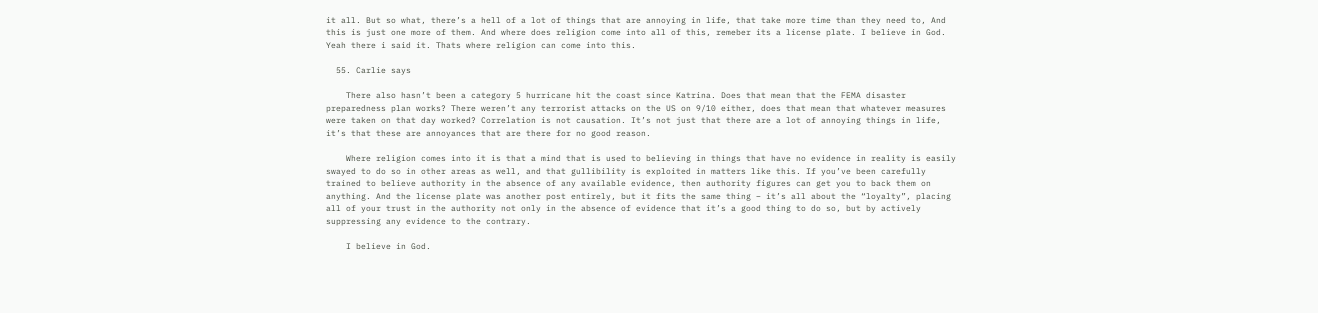it all. But so what, there’s a hell of a lot of things that are annoying in life, that take more time than they need to, And this is just one more of them. And where does religion come into all of this, remeber its a license plate. I believe in God. Yeah there i said it. Thats where religion can come into this.

  55. Carlie says

    There also hasn’t been a category 5 hurricane hit the coast since Katrina. Does that mean that the FEMA disaster preparedness plan works? There weren’t any terrorist attacks on the US on 9/10 either, does that mean that whatever measures were taken on that day worked? Correlation is not causation. It’s not just that there are a lot of annoying things in life, it’s that these are annoyances that are there for no good reason.

    Where religion comes into it is that a mind that is used to believing in things that have no evidence in reality is easily swayed to do so in other areas as well, and that gullibility is exploited in matters like this. If you’ve been carefully trained to believe authority in the absence of any available evidence, then authority figures can get you to back them on anything. And the license plate was another post entirely, but it fits the same thing – it’s all about the “loyalty”, placing all of your trust in the authority not only in the absence of evidence that it’s a good thing to do so, but by actively suppressing any evidence to the contrary.

    I believe in God.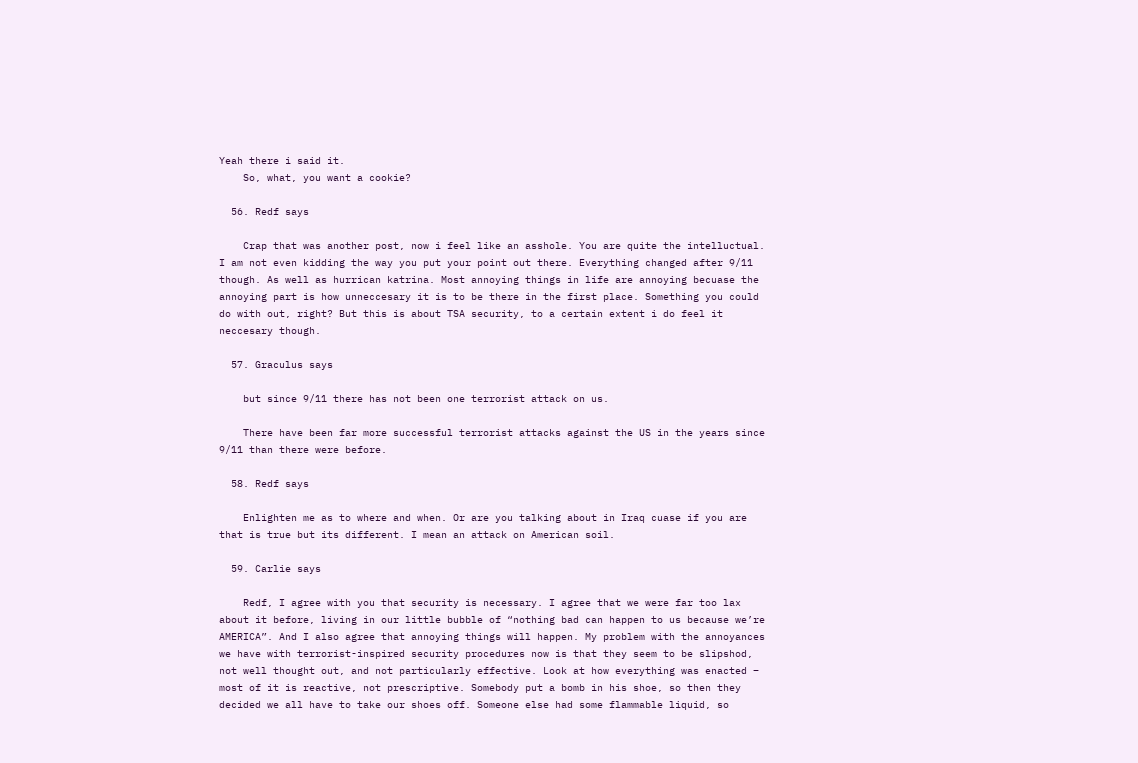Yeah there i said it.
    So, what, you want a cookie?

  56. Redf says

    Crap that was another post, now i feel like an asshole. You are quite the intelluctual. I am not even kidding the way you put your point out there. Everything changed after 9/11 though. As well as hurrican katrina. Most annoying things in life are annoying becuase the annoying part is how unneccesary it is to be there in the first place. Something you could do with out, right? But this is about TSA security, to a certain extent i do feel it neccesary though.

  57. Graculus says

    but since 9/11 there has not been one terrorist attack on us.

    There have been far more successful terrorist attacks against the US in the years since 9/11 than there were before.

  58. Redf says

    Enlighten me as to where and when. Or are you talking about in Iraq cuase if you are that is true but its different. I mean an attack on American soil.

  59. Carlie says

    Redf, I agree with you that security is necessary. I agree that we were far too lax about it before, living in our little bubble of “nothing bad can happen to us because we’re AMERICA”. And I also agree that annoying things will happen. My problem with the annoyances we have with terrorist-inspired security procedures now is that they seem to be slipshod, not well thought out, and not particularly effective. Look at how everything was enacted – most of it is reactive, not prescriptive. Somebody put a bomb in his shoe, so then they decided we all have to take our shoes off. Someone else had some flammable liquid, so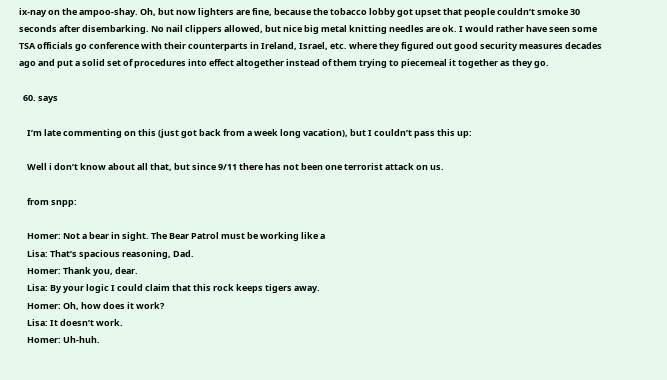ix-nay on the ampoo-shay. Oh, but now lighters are fine, because the tobacco lobby got upset that people couldn’t smoke 30 seconds after disembarking. No nail clippers allowed, but nice big metal knitting needles are ok. I would rather have seen some TSA officials go conference with their counterparts in Ireland, Israel, etc. where they figured out good security measures decades ago and put a solid set of procedures into effect altogether instead of them trying to piecemeal it together as they go.

  60. says

    I’m late commenting on this (just got back from a week long vacation), but I couldn’t pass this up:

    Well i don’t know about all that, but since 9/11 there has not been one terrorist attack on us.

    from snpp:

    Homer: Not a bear in sight. The Bear Patrol must be working like a
    Lisa: That’s spacious reasoning, Dad.
    Homer: Thank you, dear.
    Lisa: By your logic I could claim that this rock keeps tigers away.
    Homer: Oh, how does it work?
    Lisa: It doesn’t work.
    Homer: Uh-huh.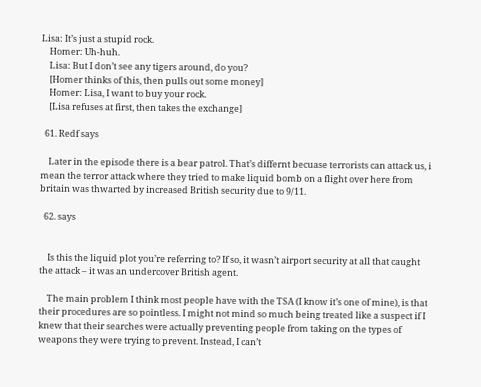Lisa: It’s just a stupid rock.
    Homer: Uh-huh.
    Lisa: But I don’t see any tigers around, do you?
    [Homer thinks of this, then pulls out some money]
    Homer: Lisa, I want to buy your rock.
    [Lisa refuses at first, then takes the exchange]

  61. Redf says

    Later in the episode there is a bear patrol. That’s differnt becuase terrorists can attack us, i mean the terror attack where they tried to make liquid bomb on a flight over here from britain was thwarted by increased British security due to 9/11.

  62. says


    Is this the liquid plot you’re referring to? If so, it wasn’t airport security at all that caught the attack – it was an undercover British agent.

    The main problem I think most people have with the TSA (I know it’s one of mine), is that their procedures are so pointless. I might not mind so much being treated like a suspect if I knew that their searches were actually preventing people from taking on the types of weapons they were trying to prevent. Instead, I can’t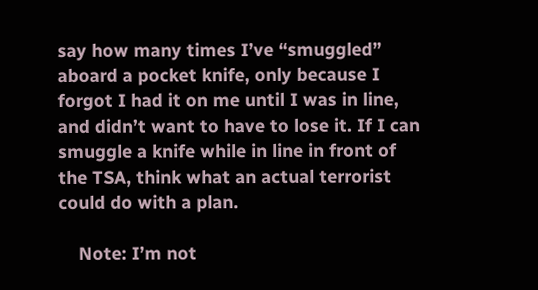say how many times I’ve “smuggled” aboard a pocket knife, only because I forgot I had it on me until I was in line, and didn’t want to have to lose it. If I can smuggle a knife while in line in front of the TSA, think what an actual terrorist could do with a plan.

    Note: I’m not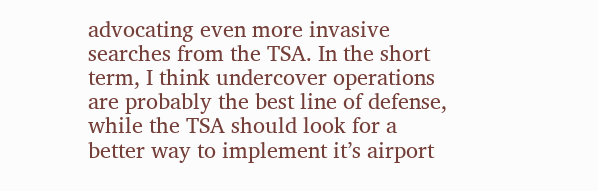advocating even more invasive searches from the TSA. In the short term, I think undercover operations are probably the best line of defense, while the TSA should look for a better way to implement it’s airport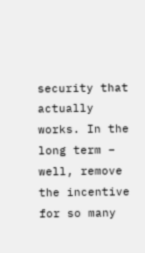security that actually works. In the long term – well, remove the incentive for so many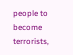people to become terrorists,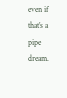even if that’s a pipe dream.